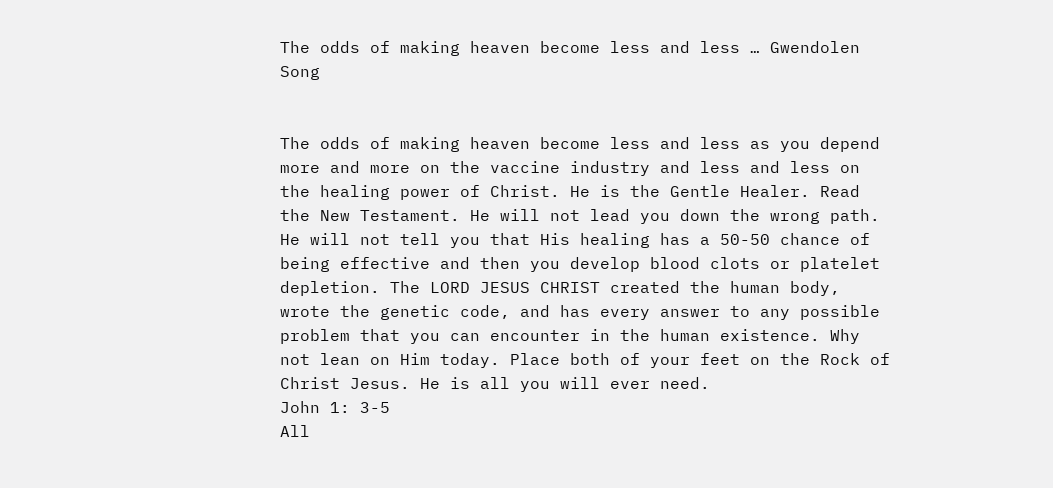The odds of making heaven become less and less … Gwendolen Song


The odds of making heaven become less and less as you depend more and more on the vaccine industry and less and less on the healing power of Christ. He is the Gentle Healer. Read the New Testament. He will not lead you down the wrong path. He will not tell you that His healing has a 50-50 chance of being effective and then you develop blood clots or platelet depletion. The LORD JESUS CHRIST created the human body, wrote the genetic code, and has every answer to any possible problem that you can encounter in the human existence. Why not lean on Him today. Place both of your feet on the Rock of Christ Jesus. He is all you will ever need.
John 1: 3-5
All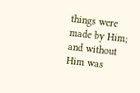things were made by Him; and without Him was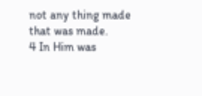not any thing made that was made.
4 In Him was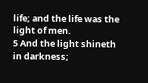life; and the life was the light of men.
5 And the light shineth in darkness;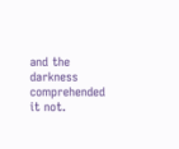and the darkness comprehended it not.